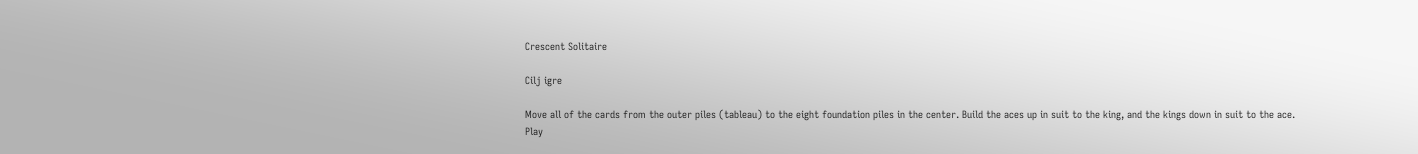Crescent Solitaire

Cilj igre

Move all of the cards from the outer piles (tableau) to the eight foundation piles in the center. Build the aces up in suit to the king, and the kings down in suit to the ace. Play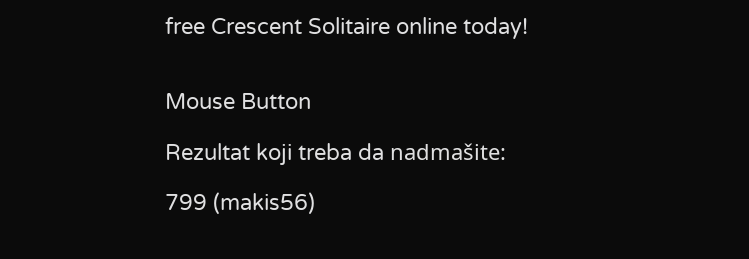free Crescent Solitaire online today!


Mouse Button

Rezultat koji treba da nadmašite:

799 (makis56)